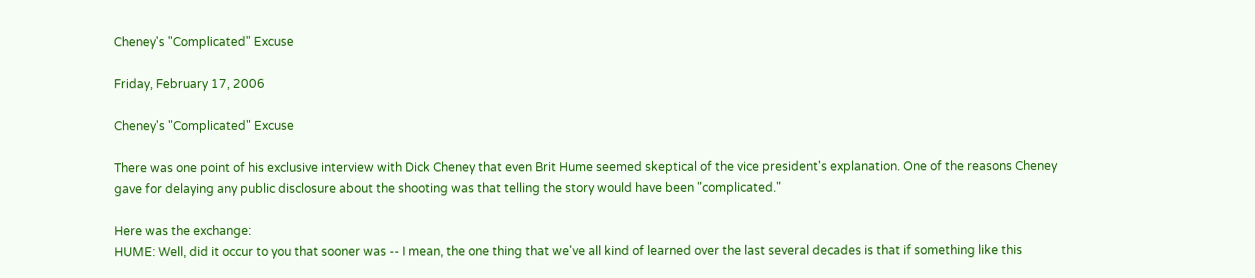Cheney's "Complicated" Excuse

Friday, February 17, 2006

Cheney's "Complicated" Excuse

There was one point of his exclusive interview with Dick Cheney that even Brit Hume seemed skeptical of the vice president's explanation. One of the reasons Cheney gave for delaying any public disclosure about the shooting was that telling the story would have been "complicated."

Here was the exchange:
HUME: Well, did it occur to you that sooner was -- I mean, the one thing that we've all kind of learned over the last several decades is that if something like this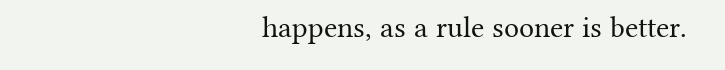happens, as a rule sooner is better.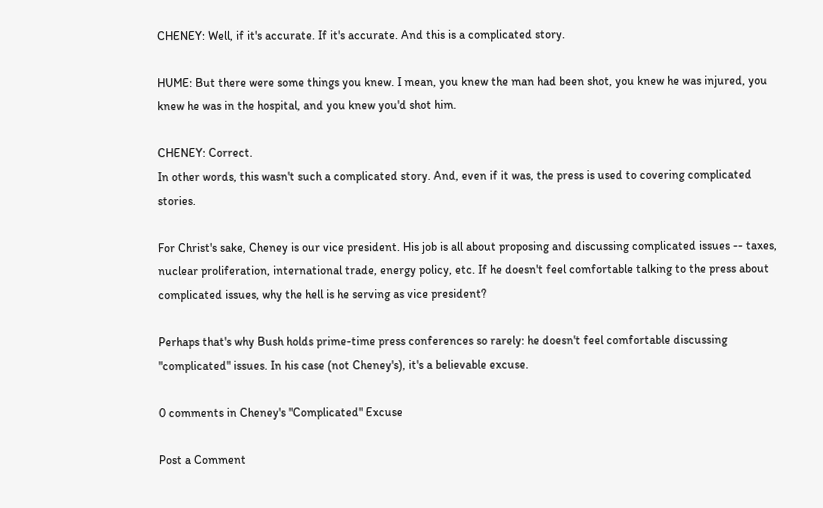CHENEY: Well, if it's accurate. If it's accurate. And this is a complicated story.

HUME: But there were some things you knew. I mean, you knew the man had been shot, you knew he was injured, you knew he was in the hospital, and you knew you'd shot him.

CHENEY: Correct.
In other words, this wasn't such a complicated story. And, even if it was, the press is used to covering complicated stories.

For Christ's sake, Cheney is our vice president. His job is all about proposing and discussing complicated issues -- taxes, nuclear proliferation, international trade, energy policy, etc. If he doesn't feel comfortable talking to the press about complicated issues, why the hell is he serving as vice president?

Perhaps that's why Bush holds prime-time press conferences so rarely: he doesn't feel comfortable discussing "complicated" issues. In his case (not Cheney's), it's a believable excuse.

0 comments in Cheney's "Complicated" Excuse

Post a Comment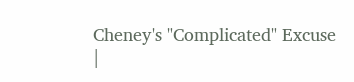Cheney's "Complicated" Excuse |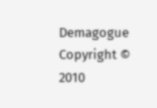Demagogue Copyright © 2010